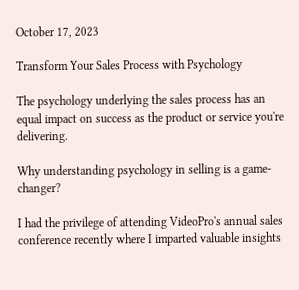October 17, 2023

Transform Your Sales Process with Psychology

The psychology underlying the sales process has an equal impact on success as the product or service you're delivering.

Why understanding psychology in selling is a game-changer?

I had the privilege of attending VideoPro's annual sales conference recently where I imparted valuable insights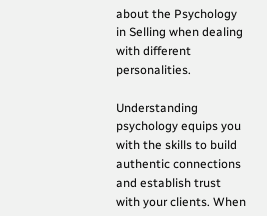about the Psychology in Selling when dealing with different personalities.

Understanding psychology equips you with the skills to build authentic connections and establish trust with your clients. When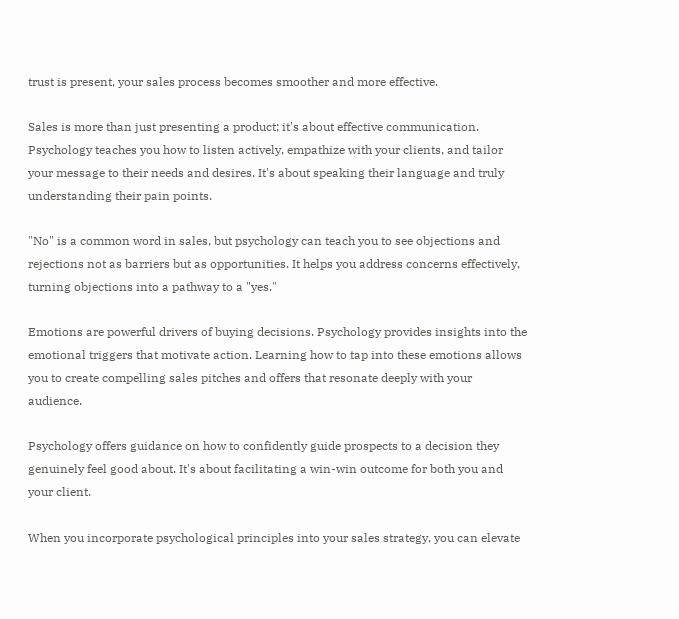trust is present, your sales process becomes smoother and more effective.

Sales is more than just presenting a product; it's about effective communication. Psychology teaches you how to listen actively, empathize with your clients, and tailor your message to their needs and desires. It's about speaking their language and truly understanding their pain points.

"No" is a common word in sales, but psychology can teach you to see objections and rejections not as barriers but as opportunities. It helps you address concerns effectively, turning objections into a pathway to a "yes."

Emotions are powerful drivers of buying decisions. Psychology provides insights into the emotional triggers that motivate action. Learning how to tap into these emotions allows you to create compelling sales pitches and offers that resonate deeply with your audience.

Psychology offers guidance on how to confidently guide prospects to a decision they genuinely feel good about. It's about facilitating a win-win outcome for both you and your client.

When you incorporate psychological principles into your sales strategy, you can elevate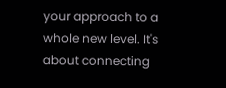your approach to a whole new level. It's about connecting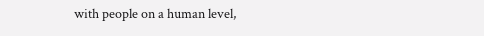with people on a human level,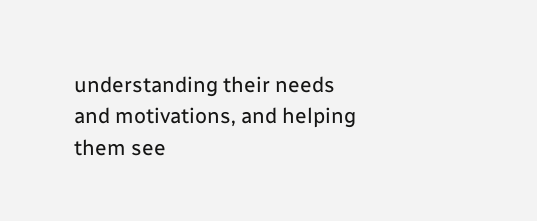understanding their needs and motivations, and helping them see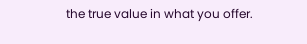the true value in what you offer.